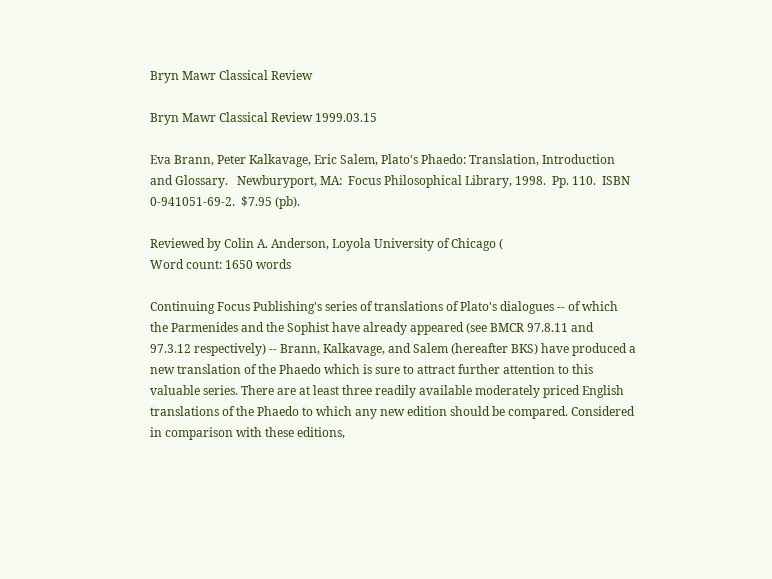Bryn Mawr Classical Review

Bryn Mawr Classical Review 1999.03.15

Eva Brann, Peter Kalkavage, Eric Salem, Plato's Phaedo: Translation, Introduction and Glossary.   Newburyport, MA:  Focus Philosophical Library, 1998.  Pp. 110.  ISBN 0-941051-69-2.  $7.95 (pb).

Reviewed by Colin A. Anderson, Loyola University of Chicago (
Word count: 1650 words

Continuing Focus Publishing's series of translations of Plato's dialogues -- of which the Parmenides and the Sophist have already appeared (see BMCR 97.8.11 and 97.3.12 respectively) -- Brann, Kalkavage, and Salem (hereafter BKS) have produced a new translation of the Phaedo which is sure to attract further attention to this valuable series. There are at least three readily available moderately priced English translations of the Phaedo to which any new edition should be compared. Considered in comparison with these editions,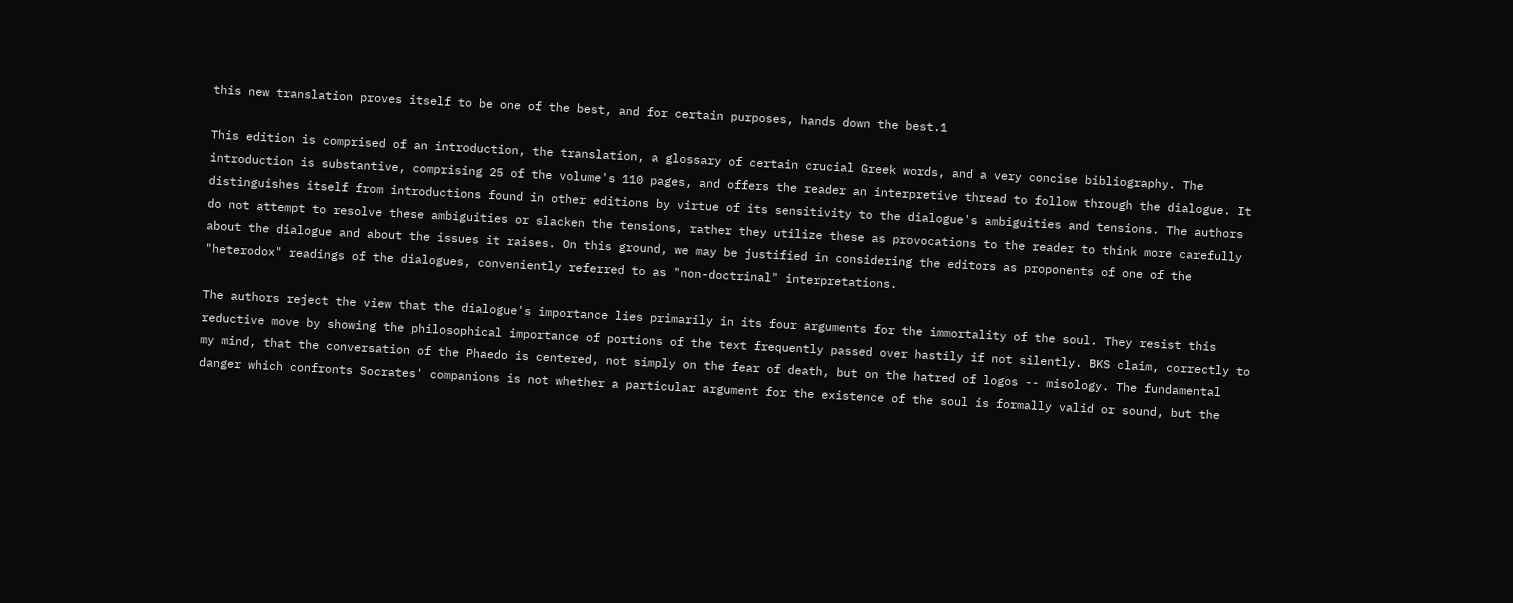this new translation proves itself to be one of the best, and for certain purposes, hands down the best.1

This edition is comprised of an introduction, the translation, a glossary of certain crucial Greek words, and a very concise bibliography. The introduction is substantive, comprising 25 of the volume's 110 pages, and offers the reader an interpretive thread to follow through the dialogue. It distinguishes itself from introductions found in other editions by virtue of its sensitivity to the dialogue's ambiguities and tensions. The authors do not attempt to resolve these ambiguities or slacken the tensions, rather they utilize these as provocations to the reader to think more carefully about the dialogue and about the issues it raises. On this ground, we may be justified in considering the editors as proponents of one of the "heterodox" readings of the dialogues, conveniently referred to as "non-doctrinal" interpretations.

The authors reject the view that the dialogue's importance lies primarily in its four arguments for the immortality of the soul. They resist this reductive move by showing the philosophical importance of portions of the text frequently passed over hastily if not silently. BKS claim, correctly to my mind, that the conversation of the Phaedo is centered, not simply on the fear of death, but on the hatred of logos -- misology. The fundamental danger which confronts Socrates' companions is not whether a particular argument for the existence of the soul is formally valid or sound, but the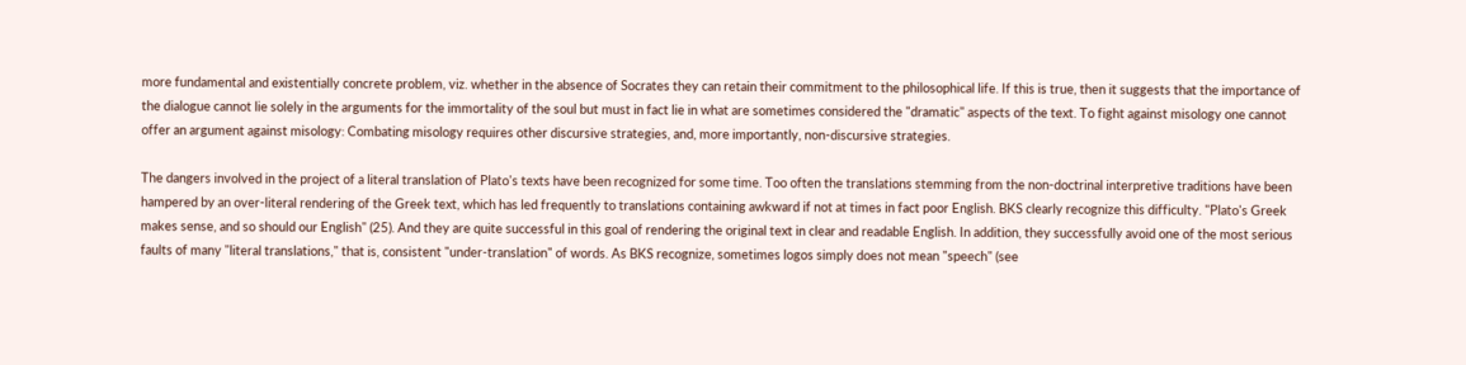more fundamental and existentially concrete problem, viz. whether in the absence of Socrates they can retain their commitment to the philosophical life. If this is true, then it suggests that the importance of the dialogue cannot lie solely in the arguments for the immortality of the soul but must in fact lie in what are sometimes considered the "dramatic" aspects of the text. To fight against misology one cannot offer an argument against misology: Combating misology requires other discursive strategies, and, more importantly, non-discursive strategies.

The dangers involved in the project of a literal translation of Plato's texts have been recognized for some time. Too often the translations stemming from the non-doctrinal interpretive traditions have been hampered by an over-literal rendering of the Greek text, which has led frequently to translations containing awkward if not at times in fact poor English. BKS clearly recognize this difficulty. "Plato's Greek makes sense, and so should our English" (25). And they are quite successful in this goal of rendering the original text in clear and readable English. In addition, they successfully avoid one of the most serious faults of many "literal translations," that is, consistent "under-translation" of words. As BKS recognize, sometimes logos simply does not mean "speech" (see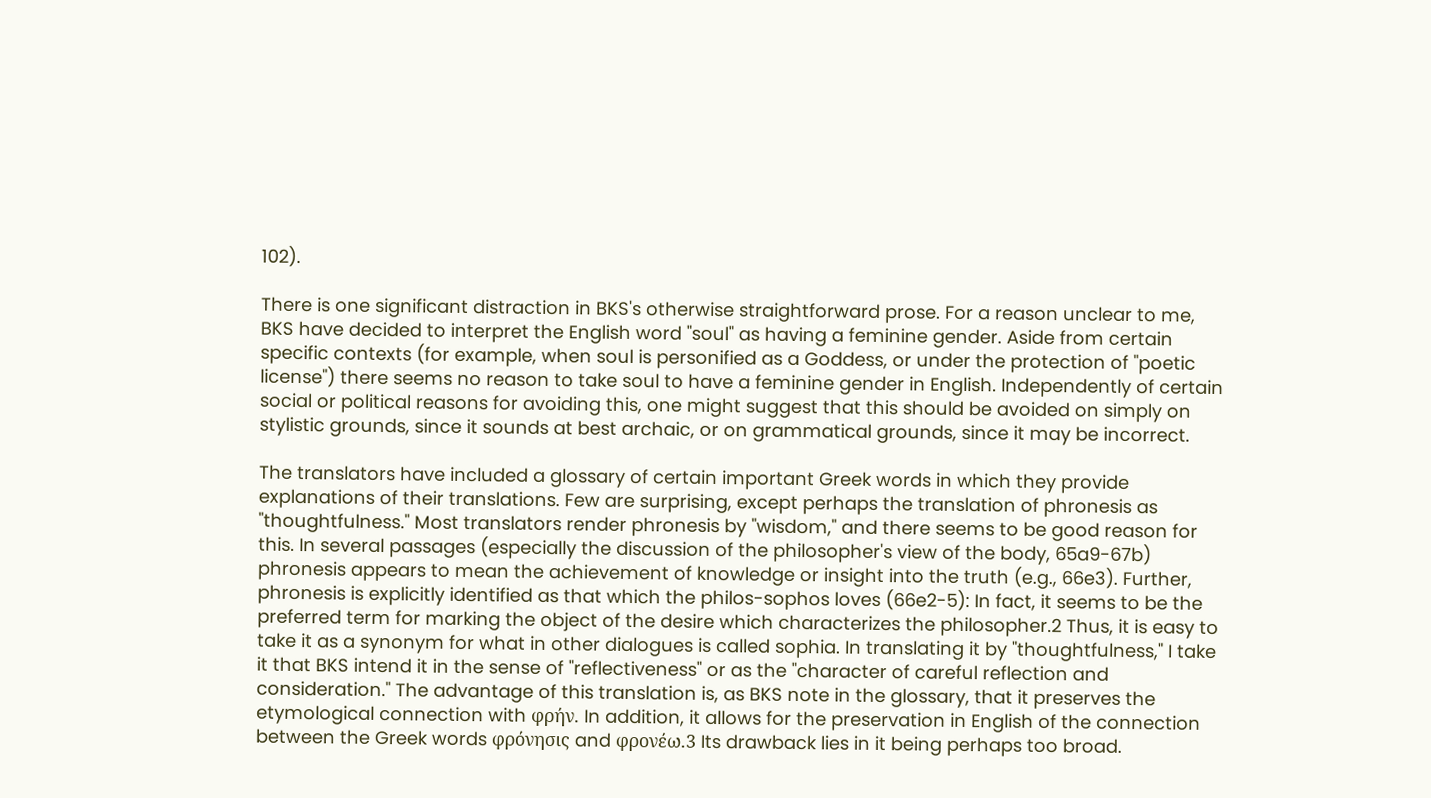102).

There is one significant distraction in BKS's otherwise straightforward prose. For a reason unclear to me, BKS have decided to interpret the English word "soul" as having a feminine gender. Aside from certain specific contexts (for example, when soul is personified as a Goddess, or under the protection of "poetic license") there seems no reason to take soul to have a feminine gender in English. Independently of certain social or political reasons for avoiding this, one might suggest that this should be avoided on simply on stylistic grounds, since it sounds at best archaic, or on grammatical grounds, since it may be incorrect.

The translators have included a glossary of certain important Greek words in which they provide explanations of their translations. Few are surprising, except perhaps the translation of phronesis as "thoughtfulness." Most translators render phronesis by "wisdom," and there seems to be good reason for this. In several passages (especially the discussion of the philosopher's view of the body, 65a9-67b) phronesis appears to mean the achievement of knowledge or insight into the truth (e.g., 66e3). Further, phronesis is explicitly identified as that which the philos-sophos loves (66e2-5): In fact, it seems to be the preferred term for marking the object of the desire which characterizes the philosopher.2 Thus, it is easy to take it as a synonym for what in other dialogues is called sophia. In translating it by "thoughtfulness," I take it that BKS intend it in the sense of "reflectiveness" or as the "character of careful reflection and consideration." The advantage of this translation is, as BKS note in the glossary, that it preserves the etymological connection with φρήν. In addition, it allows for the preservation in English of the connection between the Greek words φρόνησις and φρονέω.3 Its drawback lies in it being perhaps too broad.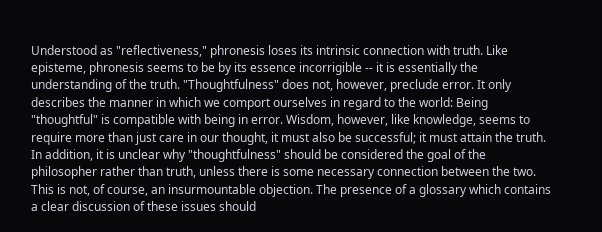Understood as "reflectiveness," phronesis loses its intrinsic connection with truth. Like episteme, phronesis seems to be by its essence incorrigible -- it is essentially the understanding of the truth. "Thoughtfulness" does not, however, preclude error. It only describes the manner in which we comport ourselves in regard to the world: Being "thoughtful" is compatible with being in error. Wisdom, however, like knowledge, seems to require more than just care in our thought, it must also be successful; it must attain the truth. In addition, it is unclear why "thoughtfulness" should be considered the goal of the philosopher rather than truth, unless there is some necessary connection between the two. This is not, of course, an insurmountable objection. The presence of a glossary which contains a clear discussion of these issues should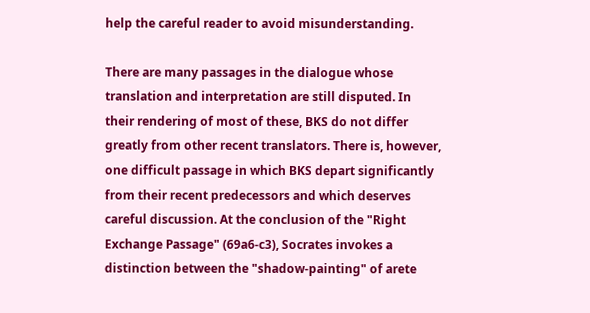help the careful reader to avoid misunderstanding.

There are many passages in the dialogue whose translation and interpretation are still disputed. In their rendering of most of these, BKS do not differ greatly from other recent translators. There is, however, one difficult passage in which BKS depart significantly from their recent predecessors and which deserves careful discussion. At the conclusion of the "Right Exchange Passage" (69a6-c3), Socrates invokes a distinction between the "shadow-painting" of arete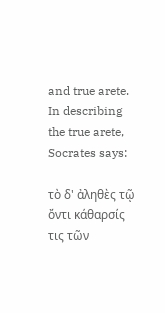and true arete. In describing the true arete, Socrates says:

τὸ δ' ἀληθὲς τῷ ὄντι κάθαρσίς τις τῶν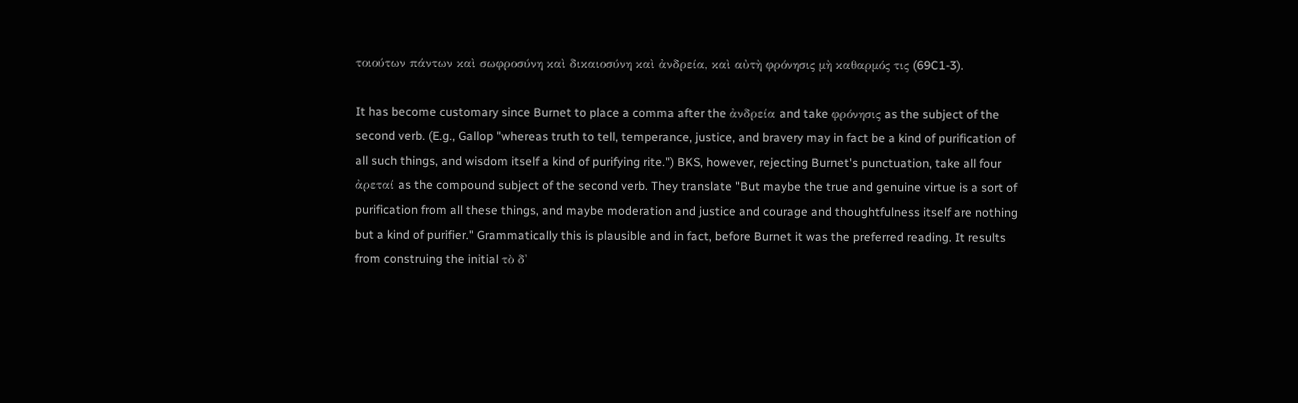τοιούτων πάντων καὶ σωφροσύνη καὶ δικαιοσύνη καὶ ἀνδρεία, καὶ αὐτὴ φρόνησις μὴ καθαρμός τις (69C1-3).

It has become customary since Burnet to place a comma after the ἀνδρεία and take φρόνησις as the subject of the second verb. (E.g., Gallop "whereas truth to tell, temperance, justice, and bravery may in fact be a kind of purification of all such things, and wisdom itself a kind of purifying rite.") BKS, however, rejecting Burnet's punctuation, take all four ἀρεταί as the compound subject of the second verb. They translate "But maybe the true and genuine virtue is a sort of purification from all these things, and maybe moderation and justice and courage and thoughtfulness itself are nothing but a kind of purifier." Grammatically this is plausible and in fact, before Burnet it was the preferred reading. It results from construing the initial τὸ δ'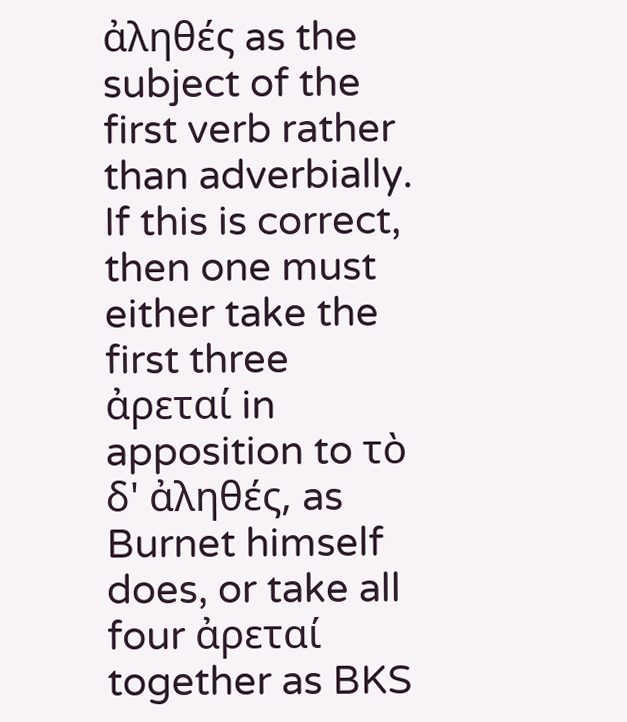ἀληθές as the subject of the first verb rather than adverbially. If this is correct, then one must either take the first three ἀρεταί in apposition to τὸ δ' ἀληθές, as Burnet himself does, or take all four ἀρεταί together as BKS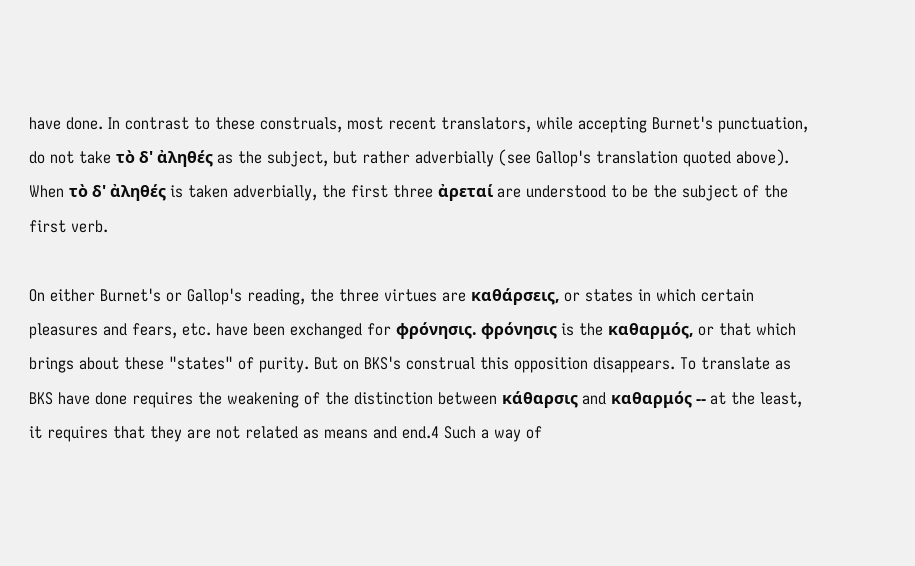have done. In contrast to these construals, most recent translators, while accepting Burnet's punctuation, do not take τὸ δ' ἀληθές as the subject, but rather adverbially (see Gallop's translation quoted above). When τὸ δ' ἀληθές is taken adverbially, the first three ἀρεταί are understood to be the subject of the first verb.

On either Burnet's or Gallop's reading, the three virtues are καθάρσεις, or states in which certain pleasures and fears, etc. have been exchanged for φρόνησις. φρόνησις is the καθαρμός, or that which brings about these "states" of purity. But on BKS's construal this opposition disappears. To translate as BKS have done requires the weakening of the distinction between κάθαρσις and καθαρμός -- at the least, it requires that they are not related as means and end.4 Such a way of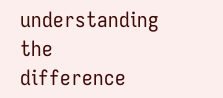understanding the difference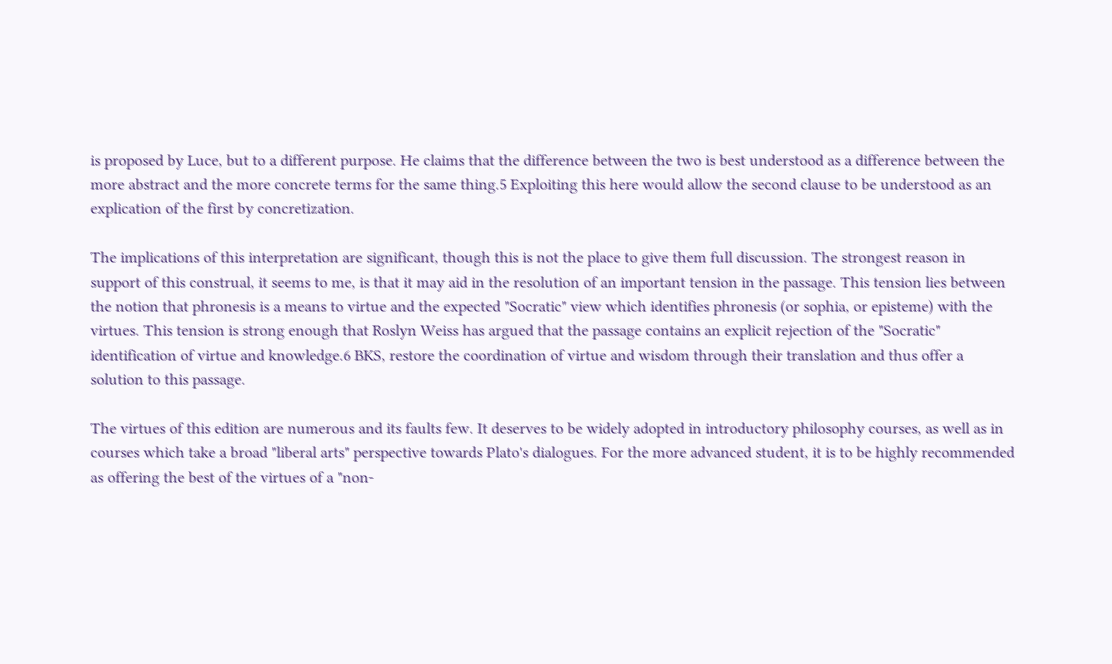is proposed by Luce, but to a different purpose. He claims that the difference between the two is best understood as a difference between the more abstract and the more concrete terms for the same thing.5 Exploiting this here would allow the second clause to be understood as an explication of the first by concretization.

The implications of this interpretation are significant, though this is not the place to give them full discussion. The strongest reason in support of this construal, it seems to me, is that it may aid in the resolution of an important tension in the passage. This tension lies between the notion that phronesis is a means to virtue and the expected "Socratic" view which identifies phronesis (or sophia, or episteme) with the virtues. This tension is strong enough that Roslyn Weiss has argued that the passage contains an explicit rejection of the "Socratic" identification of virtue and knowledge.6 BKS, restore the coordination of virtue and wisdom through their translation and thus offer a solution to this passage.

The virtues of this edition are numerous and its faults few. It deserves to be widely adopted in introductory philosophy courses, as well as in courses which take a broad "liberal arts" perspective towards Plato's dialogues. For the more advanced student, it is to be highly recommended as offering the best of the virtues of a "non-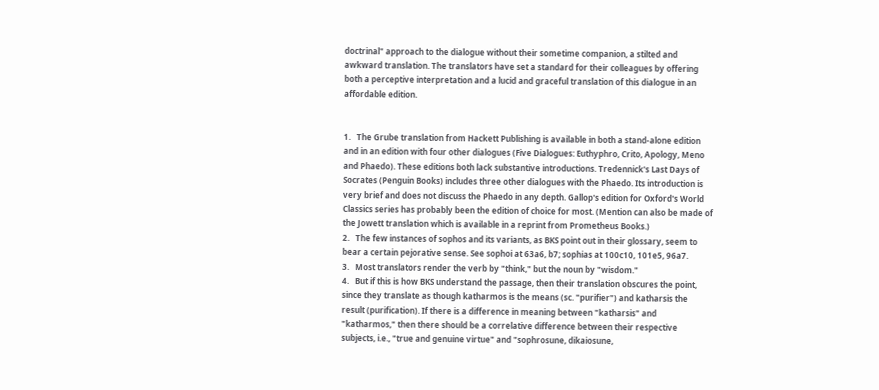doctrinal" approach to the dialogue without their sometime companion, a stilted and awkward translation. The translators have set a standard for their colleagues by offering both a perceptive interpretation and a lucid and graceful translation of this dialogue in an affordable edition.


1.   The Grube translation from Hackett Publishing is available in both a stand-alone edition and in an edition with four other dialogues (Five Dialogues: Euthyphro, Crito, Apology, Meno and Phaedo). These editions both lack substantive introductions. Tredennick's Last Days of Socrates (Penguin Books) includes three other dialogues with the Phaedo. Its introduction is very brief and does not discuss the Phaedo in any depth. Gallop's edition for Oxford's World Classics series has probably been the edition of choice for most. (Mention can also be made of the Jowett translation which is available in a reprint from Prometheus Books.)
2.   The few instances of sophos and its variants, as BKS point out in their glossary, seem to bear a certain pejorative sense. See sophoi at 63a6, b7; sophias at 100c10, 101e5, 96a7.
3.   Most translators render the verb by "think," but the noun by "wisdom."
4.   But if this is how BKS understand the passage, then their translation obscures the point, since they translate as though katharmos is the means (sc. "purifier") and katharsis the result (purification). If there is a difference in meaning between "katharsis" and "katharmos," then there should be a correlative difference between their respective subjects, i.e., "true and genuine virtue" and "sophrosune, dikaiosune,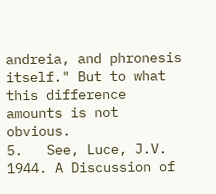andreia, and phronesis itself." But to what this difference amounts is not obvious.
5.   See, Luce, J.V. 1944. A Discussion of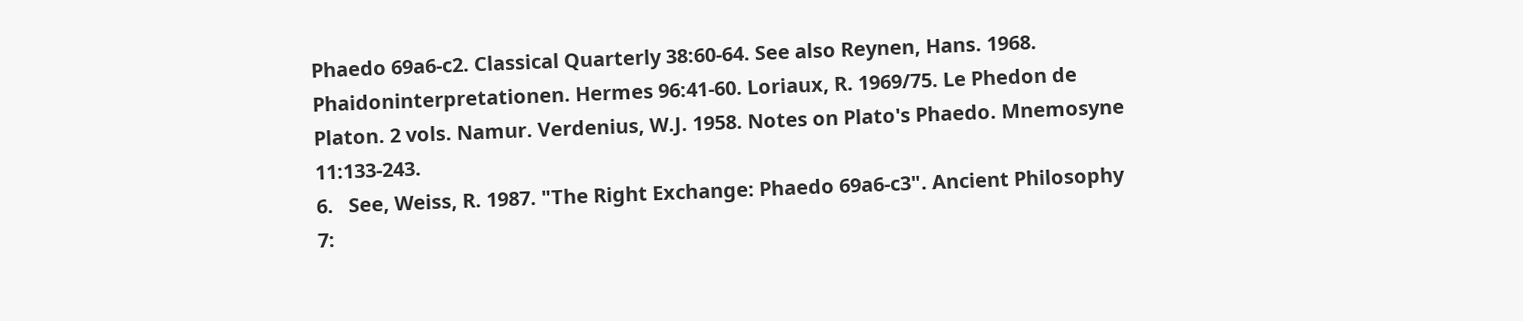Phaedo 69a6-c2. Classical Quarterly 38:60-64. See also Reynen, Hans. 1968. Phaidoninterpretationen. Hermes 96:41-60. Loriaux, R. 1969/75. Le Phedon de Platon. 2 vols. Namur. Verdenius, W.J. 1958. Notes on Plato's Phaedo. Mnemosyne 11:133-243.
6.   See, Weiss, R. 1987. "The Right Exchange: Phaedo 69a6-c3". Ancient Philosophy 7: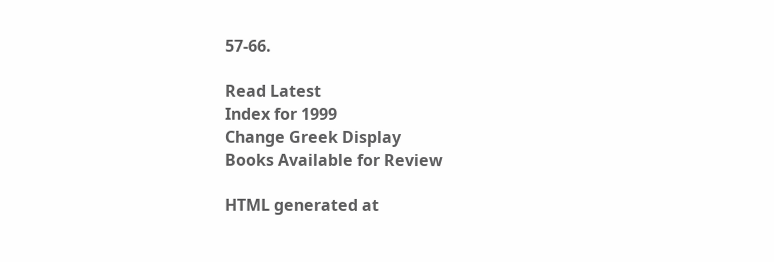57-66.

Read Latest
Index for 1999
Change Greek Display
Books Available for Review

HTML generated at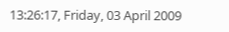13:26:17, Friday, 03 April 2009